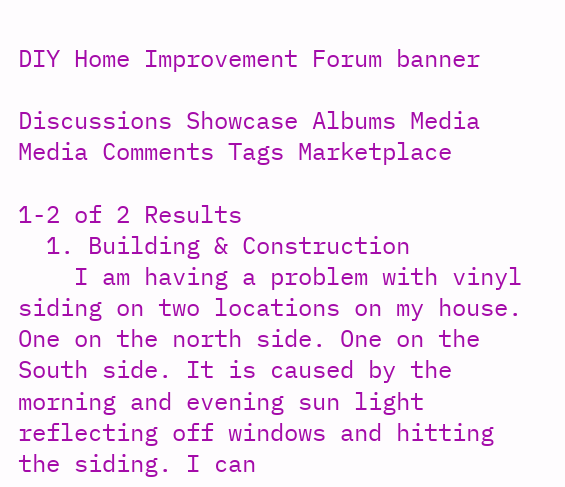DIY Home Improvement Forum banner

Discussions Showcase Albums Media Media Comments Tags Marketplace

1-2 of 2 Results
  1. Building & Construction
    I am having a problem with vinyl siding on two locations on my house. One on the north side. One on the South side. It is caused by the morning and evening sun light reflecting off windows and hitting the siding. I can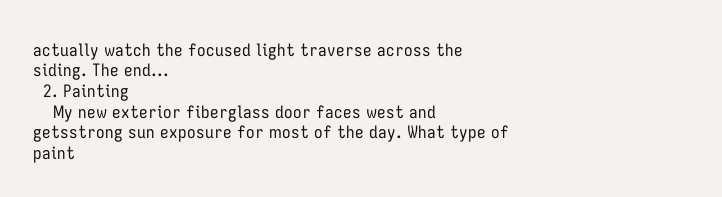actually watch the focused light traverse across the siding. The end...
  2. Painting
    My new exterior fiberglass door faces west and getsstrong sun exposure for most of the day. What type of paint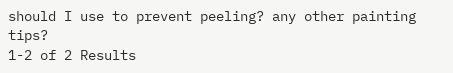should I use to prevent peeling? any other painting tips?
1-2 of 2 Results